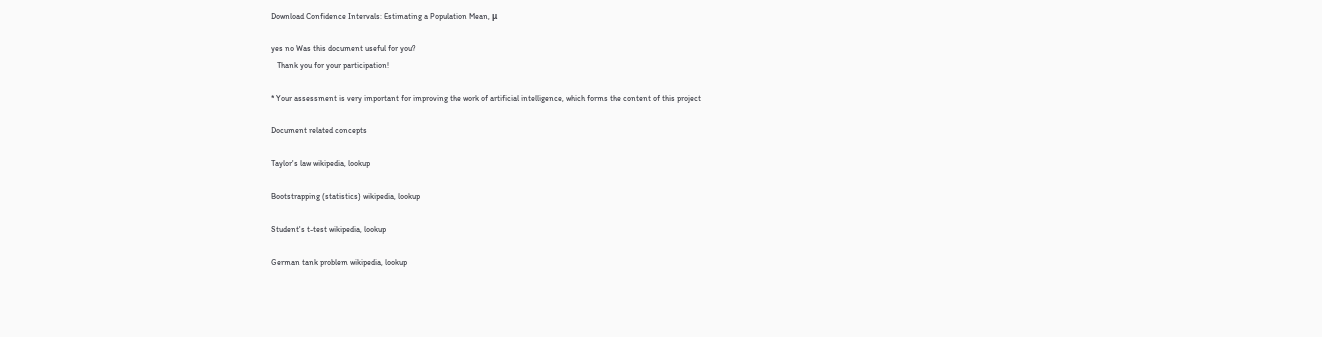Download Confidence Intervals: Estimating a Population Mean, μ

yes no Was this document useful for you?
   Thank you for your participation!

* Your assessment is very important for improving the work of artificial intelligence, which forms the content of this project

Document related concepts

Taylor's law wikipedia, lookup

Bootstrapping (statistics) wikipedia, lookup

Student's t-test wikipedia, lookup

German tank problem wikipedia, lookup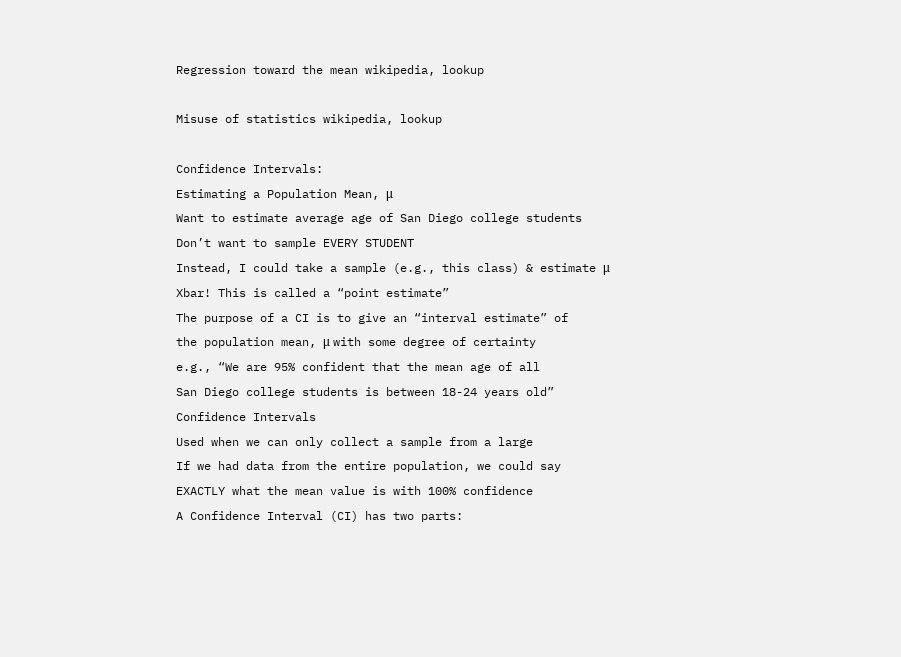Regression toward the mean wikipedia, lookup

Misuse of statistics wikipedia, lookup

Confidence Intervals:
Estimating a Population Mean, μ
Want to estimate average age of San Diego college students
Don’t want to sample EVERY STUDENT
Instead, I could take a sample (e.g., this class) & estimate μ
Xbar! This is called a “point estimate”
The purpose of a CI is to give an “interval estimate” of
the population mean, μ with some degree of certainty
e.g., “We are 95% confident that the mean age of all
San Diego college students is between 18-24 years old”
Confidence Intervals
Used when we can only collect a sample from a large
If we had data from the entire population, we could say
EXACTLY what the mean value is with 100% confidence
A Confidence Interval (CI) has two parts: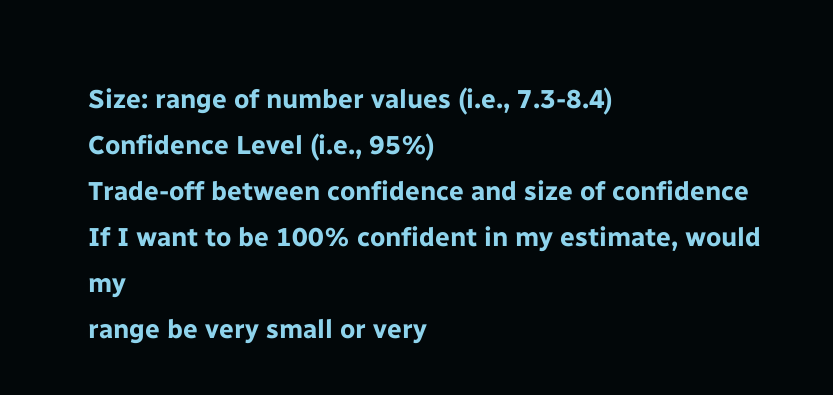Size: range of number values (i.e., 7.3-8.4)
Confidence Level (i.e., 95%)
Trade-off between confidence and size of confidence
If I want to be 100% confident in my estimate, would my
range be very small or very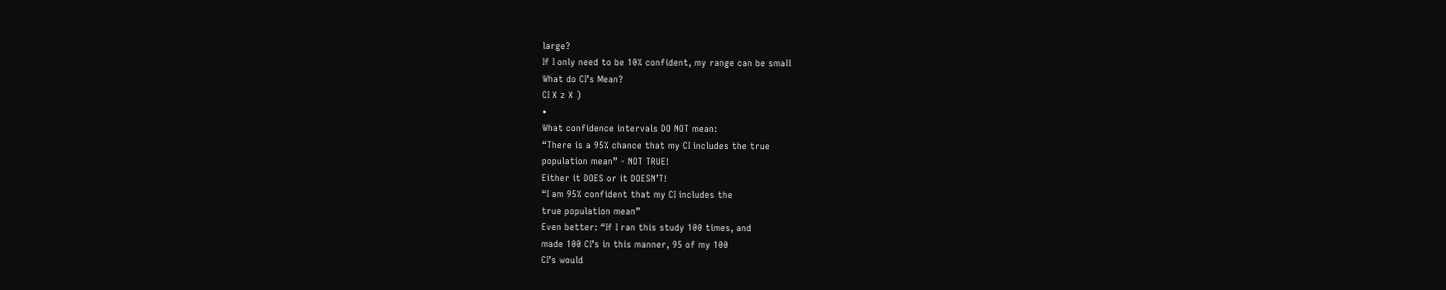large?
If I only need to be 10% confident, my range can be small
What do CI’s Mean?
CI X z X )
•
What confidence intervals DO NOT mean:
“There is a 95% chance that my CI includes the true
population mean” - NOT TRUE!
Either it DOES or it DOESN’T!
“I am 95% confident that my CI includes the
true population mean”
Even better: “If I ran this study 100 times, and
made 100 CI’s in this manner, 95 of my 100
CI’s would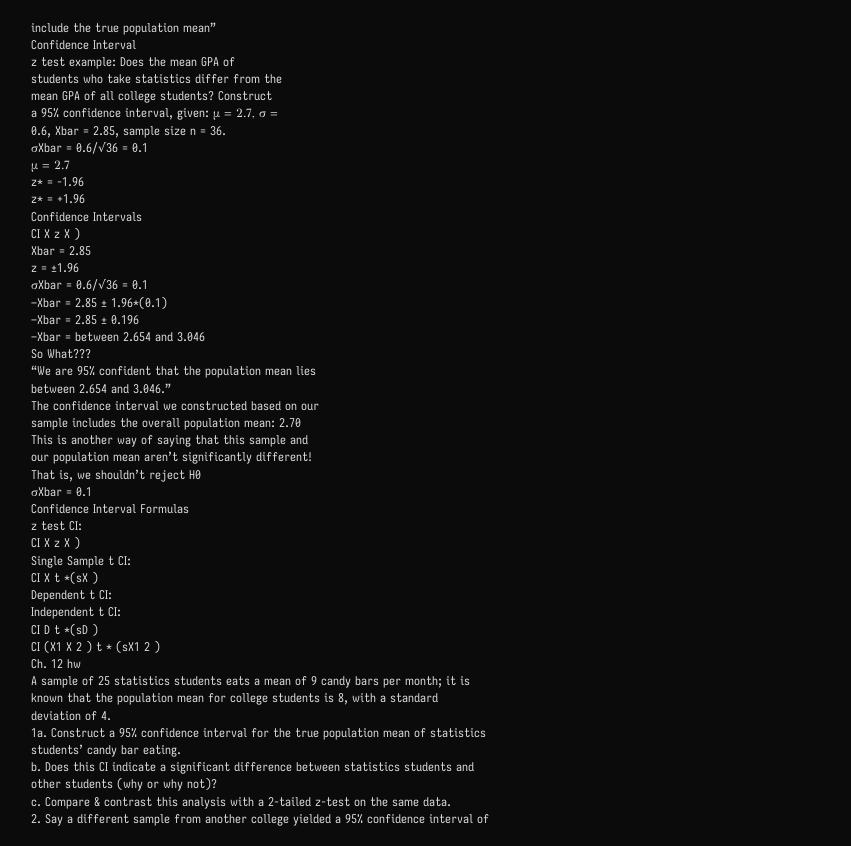include the true population mean”
Confidence Interval
z test example: Does the mean GPA of
students who take statistics differ from the
mean GPA of all college students? Construct
a 95% confidence interval, given: μ = 2.7, σ =
0.6, Xbar = 2.85, sample size n = 36.
σXbar = 0.6/√36 = 0.1
μ = 2.7
z* = -1.96
z* = +1.96
Confidence Intervals
CI X z X )
Xbar = 2.85
z = ±1.96
σXbar = 0.6/√36 = 0.1
–Xbar = 2.85 ± 1.96*(0.1)
–Xbar = 2.85 ± 0.196
–Xbar = between 2.654 and 3.046
So What???
“We are 95% confident that the population mean lies
between 2.654 and 3.046.”
The confidence interval we constructed based on our
sample includes the overall population mean: 2.70
This is another way of saying that this sample and
our population mean aren’t significantly different!
That is, we shouldn’t reject H0
σXbar = 0.1
Confidence Interval Formulas
z test CI:
CI X z X )
Single Sample t CI:
CI X t *(sX )
Dependent t CI:
Independent t CI:
CI D t *(sD )
CI (X1 X 2 ) t * (sX1 2 )
Ch. 12 hw
A sample of 25 statistics students eats a mean of 9 candy bars per month; it is
known that the population mean for college students is 8, with a standard
deviation of 4.
1a. Construct a 95% confidence interval for the true population mean of statistics
students’ candy bar eating.
b. Does this CI indicate a significant difference between statistics students and
other students (why or why not)?
c. Compare & contrast this analysis with a 2-tailed z-test on the same data.
2. Say a different sample from another college yielded a 95% confidence interval of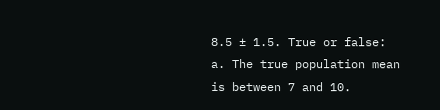8.5 ± 1.5. True or false:
a. The true population mean is between 7 and 10.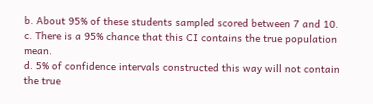b. About 95% of these students sampled scored between 7 and 10.
c. There is a 95% chance that this CI contains the true population mean.
d. 5% of confidence intervals constructed this way will not contain the true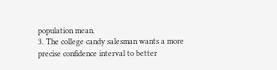population mean.
3. The college candy salesman wants a more precise confidence interval to better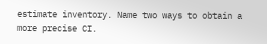estimate inventory. Name two ways to obtain a more precise CI.